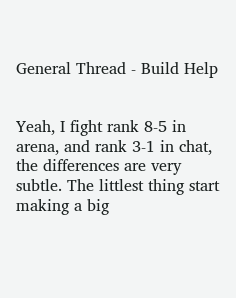General Thread - Build Help


Yeah, I fight rank 8-5 in arena, and rank 3-1 in chat, the differences are very subtle. The littlest thing start making a big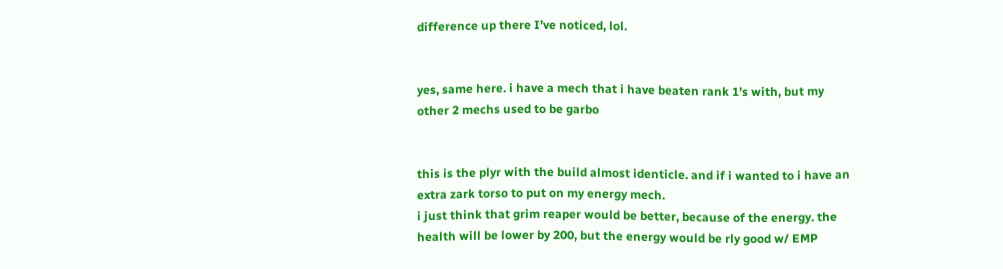difference up there I’ve noticed, lol.


yes, same here. i have a mech that i have beaten rank 1’s with, but my other 2 mechs used to be garbo


this is the plyr with the build almost identicle. and if i wanted to i have an extra zark torso to put on my energy mech.
i just think that grim reaper would be better, because of the energy. the health will be lower by 200, but the energy would be rly good w/ EMP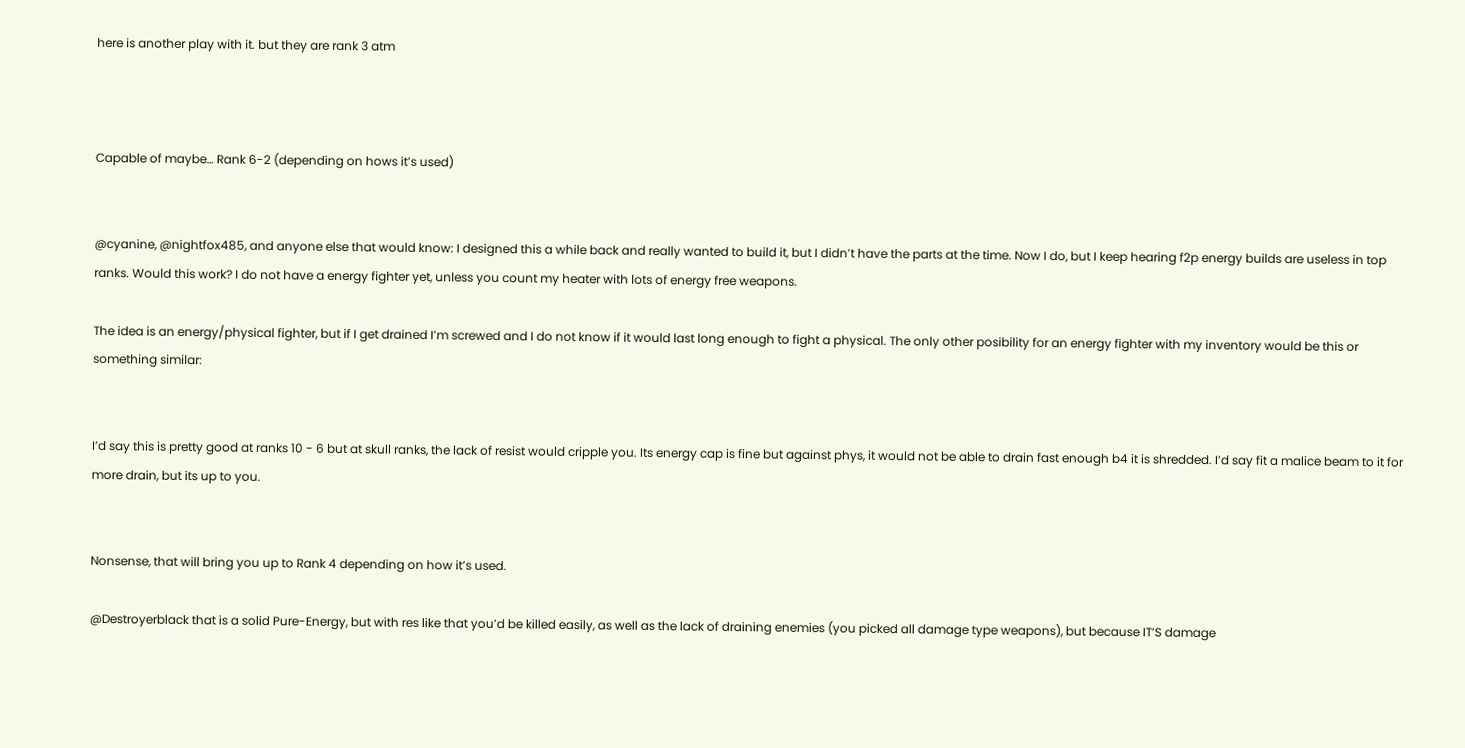here is another play with it. but they are rank 3 atm



Capable of maybe… Rank 6-2 (depending on hows it’s used)


@cyanine, @nightfox485, and anyone else that would know: I designed this a while back and really wanted to build it, but I didn’t have the parts at the time. Now I do, but I keep hearing f2p energy builds are useless in top ranks. Would this work? I do not have a energy fighter yet, unless you count my heater with lots of energy free weapons.

The idea is an energy/physical fighter, but if I get drained I’m screwed and I do not know if it would last long enough to fight a physical. The only other posibility for an energy fighter with my inventory would be this or something similar:


I’d say this is pretty good at ranks 10 - 6 but at skull ranks, the lack of resist would cripple you. Its energy cap is fine but against phys, it would not be able to drain fast enough b4 it is shredded. I’d say fit a malice beam to it for more drain, but its up to you.


Nonsense, that will bring you up to Rank 4 depending on how it’s used.

@Destroyerblack that is a solid Pure-Energy, but with res like that you’d be killed easily, as well as the lack of draining enemies (you picked all damage type weapons), but because IT’S damage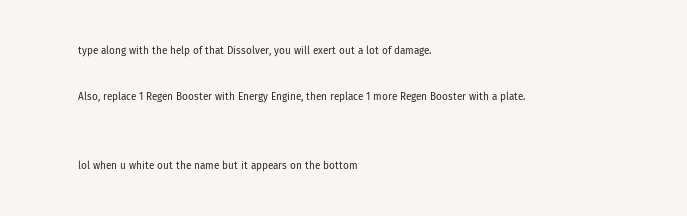type along with the help of that Dissolver, you will exert out a lot of damage.

Also, replace 1 Regen Booster with Energy Engine, then replace 1 more Regen Booster with a plate.


lol when u white out the name but it appears on the bottom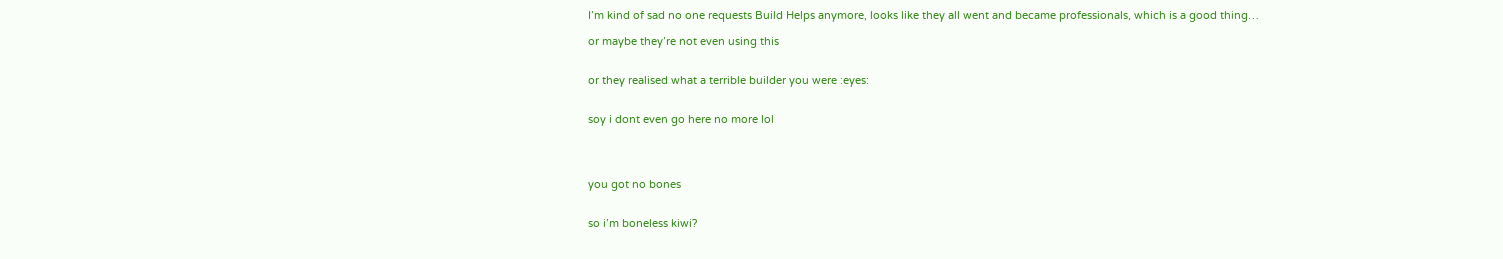I’m kind of sad no one requests Build Helps anymore, looks like they all went and became professionals, which is a good thing…

or maybe they’re not even using this


or they realised what a terrible builder you were :eyes:


soy i dont even go here no more lol




you got no bones


so i’m boneless kiwi?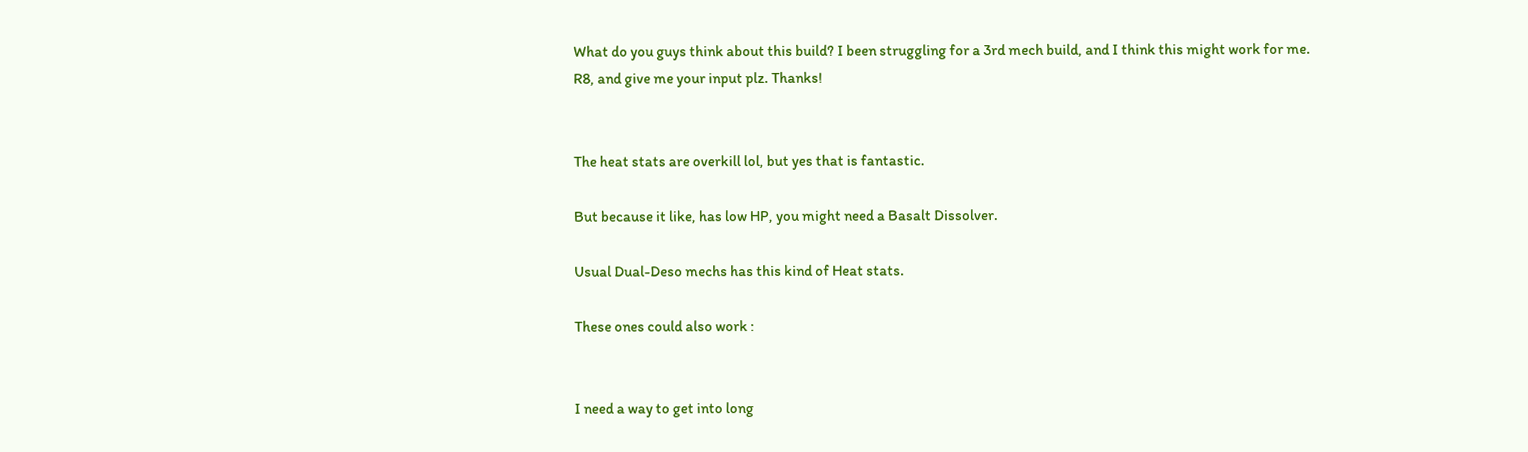What do you guys think about this build? I been struggling for a 3rd mech build, and I think this might work for me.
R8, and give me your input plz. Thanks!


The heat stats are overkill lol, but yes that is fantastic.

But because it like, has low HP, you might need a Basalt Dissolver.

Usual Dual-Deso mechs has this kind of Heat stats.

These ones could also work :


I need a way to get into long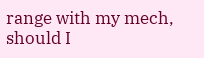range with my mech, should I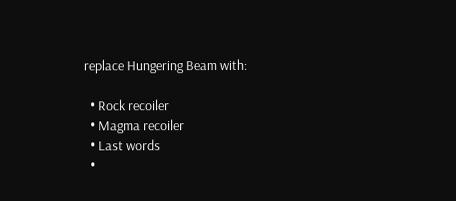replace Hungering Beam with:

  • Rock recoiler
  • Magma recoiler
  • Last words
  •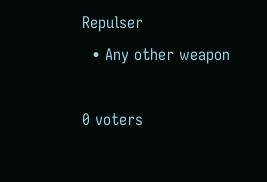Repulser
  • Any other weapon

0 voters